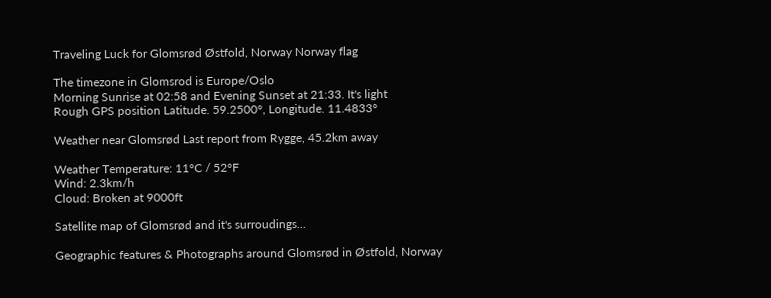Traveling Luck for Glomsrød Østfold, Norway Norway flag

The timezone in Glomsrod is Europe/Oslo
Morning Sunrise at 02:58 and Evening Sunset at 21:33. It's light
Rough GPS position Latitude. 59.2500°, Longitude. 11.4833°

Weather near Glomsrød Last report from Rygge, 45.2km away

Weather Temperature: 11°C / 52°F
Wind: 2.3km/h
Cloud: Broken at 9000ft

Satellite map of Glomsrød and it's surroudings...

Geographic features & Photographs around Glomsrød in Østfold, Norway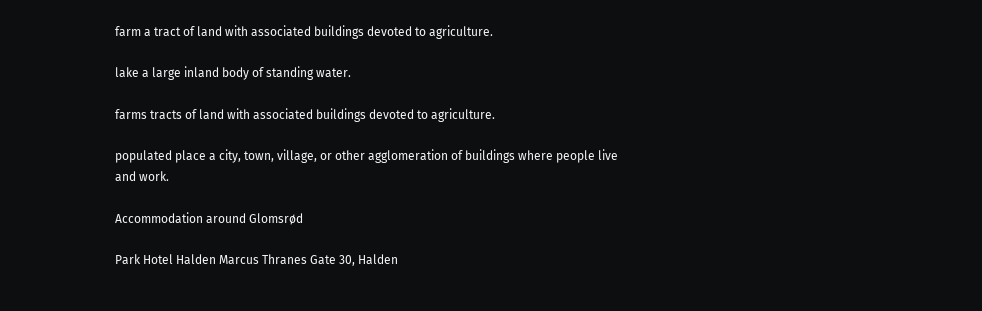farm a tract of land with associated buildings devoted to agriculture.

lake a large inland body of standing water.

farms tracts of land with associated buildings devoted to agriculture.

populated place a city, town, village, or other agglomeration of buildings where people live and work.

Accommodation around Glomsrød

Park Hotel Halden Marcus Thranes Gate 30, Halden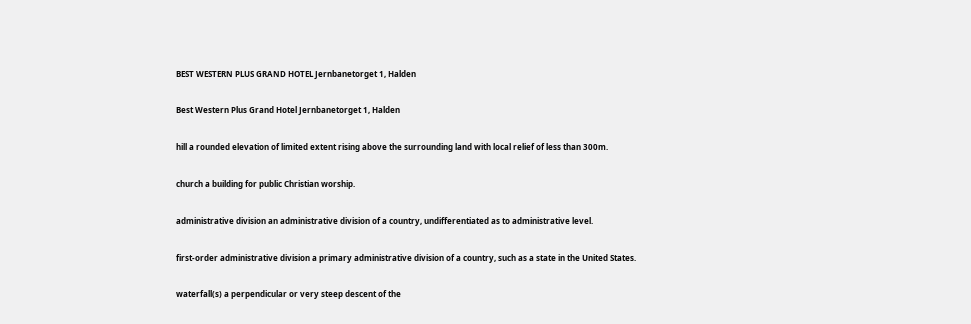BEST WESTERN PLUS GRAND HOTEL Jernbanetorget 1, Halden

Best Western Plus Grand Hotel Jernbanetorget 1, Halden

hill a rounded elevation of limited extent rising above the surrounding land with local relief of less than 300m.

church a building for public Christian worship.

administrative division an administrative division of a country, undifferentiated as to administrative level.

first-order administrative division a primary administrative division of a country, such as a state in the United States.

waterfall(s) a perpendicular or very steep descent of the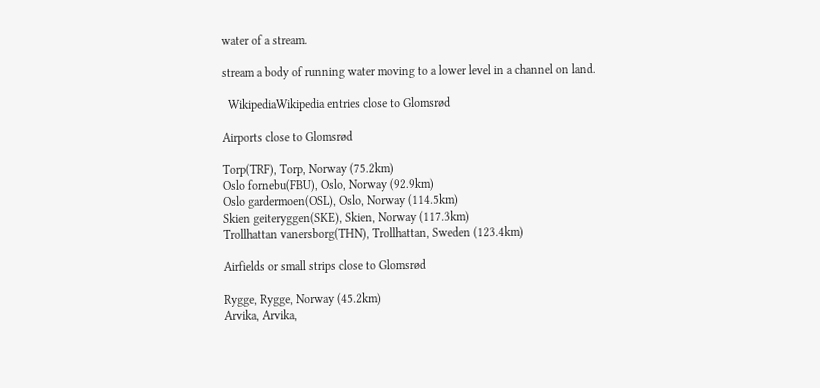water of a stream.

stream a body of running water moving to a lower level in a channel on land.

  WikipediaWikipedia entries close to Glomsrød

Airports close to Glomsrød

Torp(TRF), Torp, Norway (75.2km)
Oslo fornebu(FBU), Oslo, Norway (92.9km)
Oslo gardermoen(OSL), Oslo, Norway (114.5km)
Skien geiteryggen(SKE), Skien, Norway (117.3km)
Trollhattan vanersborg(THN), Trollhattan, Sweden (123.4km)

Airfields or small strips close to Glomsrød

Rygge, Rygge, Norway (45.2km)
Arvika, Arvika,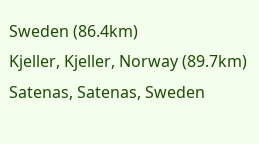Sweden (86.4km)
Kjeller, Kjeller, Norway (89.7km)
Satenas, Satenas, Sweden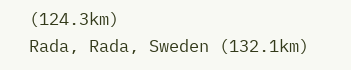(124.3km)
Rada, Rada, Sweden (132.1km)